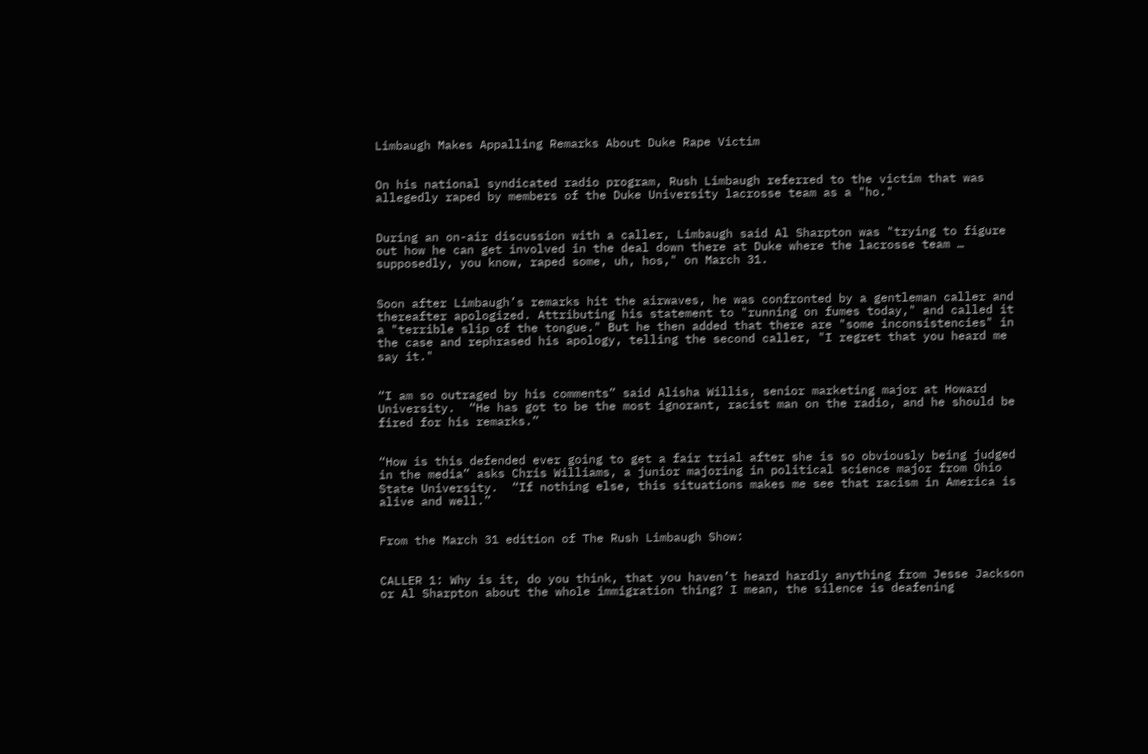Limbaugh Makes Appalling Remarks About Duke Rape Victim


On his national syndicated radio program, Rush Limbaugh referred to the victim that was allegedly raped by members of the Duke University lacrosse team as a "ho."


During an on-air discussion with a caller, Limbaugh said Al Sharpton was "trying to figure out how he can get involved in the deal down there at Duke where the lacrosse team … supposedly, you know, raped some, uh, hos," on March 31.


Soon after Limbaugh’s remarks hit the airwaves, he was confronted by a gentleman caller and thereafter apologized. Attributing his statement to "running on fumes today," and called it a "terrible slip of the tongue." But he then added that there are "some inconsistencies" in the case and rephrased his apology, telling the second caller, "I regret that you heard me say it."


“I am so outraged by his comments” said Alisha Willis, senior marketing major at Howard University.  “He has got to be the most ignorant, racist man on the radio, and he should be fired for his remarks.”


“How is this defended ever going to get a fair trial after she is so obviously being judged in the media” asks Chris Williams, a junior majoring in political science major from Ohio State University.  “If nothing else, this situations makes me see that racism in America is alive and well.”


From the March 31 edition of The Rush Limbaugh Show:


CALLER 1: Why is it, do you think, that you haven’t heard hardly anything from Jesse Jackson or Al Sharpton about the whole immigration thing? I mean, the silence is deafening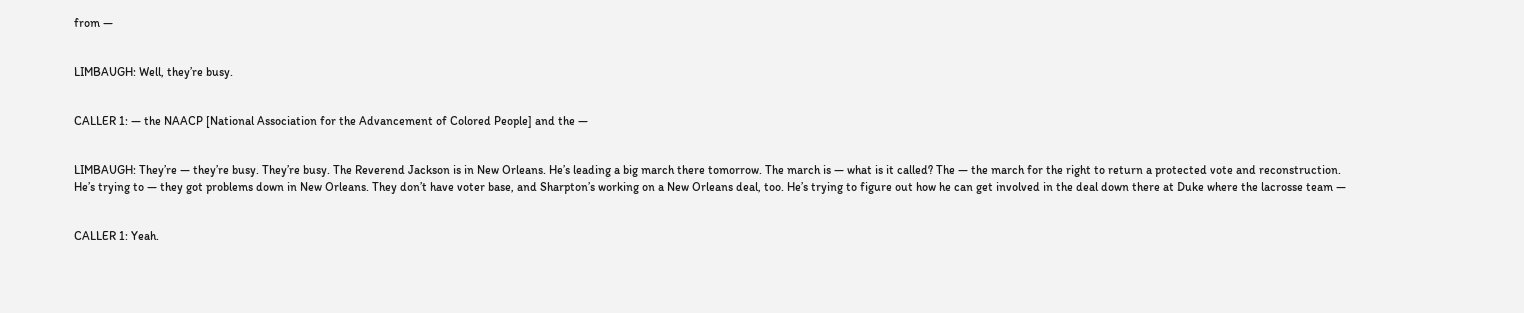from —


LIMBAUGH: Well, they’re busy.


CALLER 1: — the NAACP [National Association for the Advancement of Colored People] and the —


LIMBAUGH: They’re — they’re busy. They’re busy. The Reverend Jackson is in New Orleans. He’s leading a big march there tomorrow. The march is — what is it called? The — the march for the right to return a protected vote and reconstruction. He’s trying to — they got problems down in New Orleans. They don’t have voter base, and Sharpton’s working on a New Orleans deal, too. He’s trying to figure out how he can get involved in the deal down there at Duke where the lacrosse team —


CALLER 1: Yeah.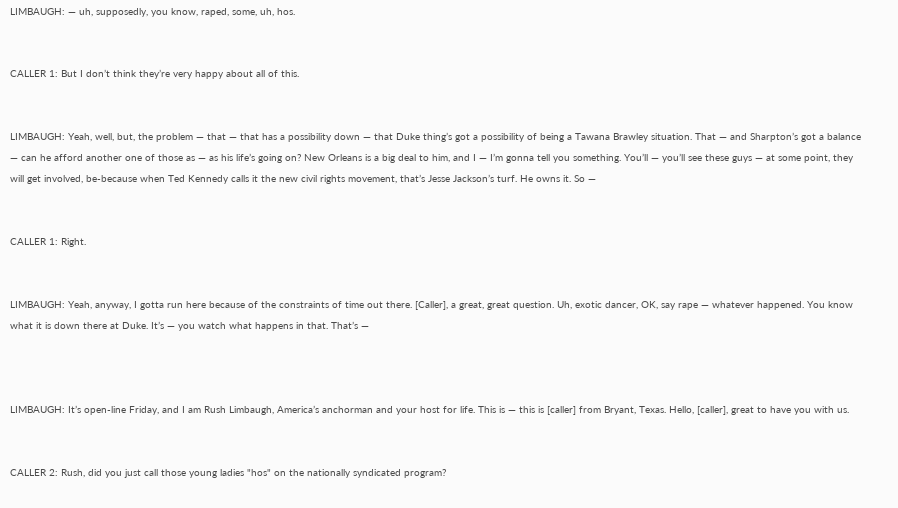LIMBAUGH: — uh, supposedly, you know, raped, some, uh, hos.


CALLER 1: But I don’t think they’re very happy about all of this.


LIMBAUGH: Yeah, well, but, the problem — that — that has a possibility down — that Duke thing’s got a possibility of being a Tawana Brawley situation. That — and Sharpton’s got a balance — can he afford another one of those as — as his life’s going on? New Orleans is a big deal to him, and I — I’m gonna tell you something. You’ll — you’ll see these guys — at some point, they will get involved, be-because when Ted Kennedy calls it the new civil rights movement, that’s Jesse Jackson’s turf. He owns it. So —


CALLER 1: Right.


LIMBAUGH: Yeah, anyway, I gotta run here because of the constraints of time out there. [Caller], a great, great question. Uh, exotic dancer, OK, say rape — whatever happened. You know what it is down there at Duke. It’s — you watch what happens in that. That’s —



LIMBAUGH: It’s open-line Friday, and I am Rush Limbaugh, America’s anchorman and your host for life. This is — this is [caller] from Bryant, Texas. Hello, [caller], great to have you with us.


CALLER 2: Rush, did you just call those young ladies "hos" on the nationally syndicated program?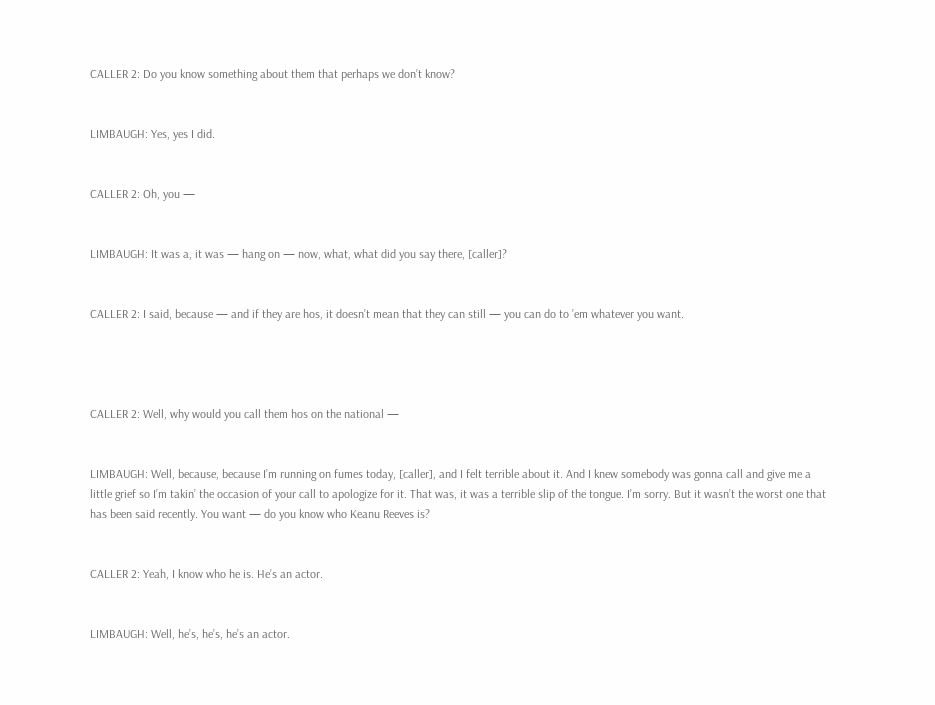CALLER 2: Do you know something about them that perhaps we don’t know?


LIMBAUGH: Yes, yes I did.


CALLER 2: Oh, you —


LIMBAUGH: It was a, it was — hang on — now, what, what did you say there, [caller]?


CALLER 2: I said, because — and if they are hos, it doesn’t mean that they can still — you can do to ’em whatever you want.




CALLER 2: Well, why would you call them hos on the national —


LIMBAUGH: Well, because, because I’m running on fumes today, [caller], and I felt terrible about it. And I knew somebody was gonna call and give me a little grief so I’m takin’ the occasion of your call to apologize for it. That was, it was a terrible slip of the tongue. I’m sorry. But it wasn’t the worst one that has been said recently. You want — do you know who Keanu Reeves is?


CALLER 2: Yeah, I know who he is. He’s an actor.


LIMBAUGH: Well, he’s, he’s, he’s an actor.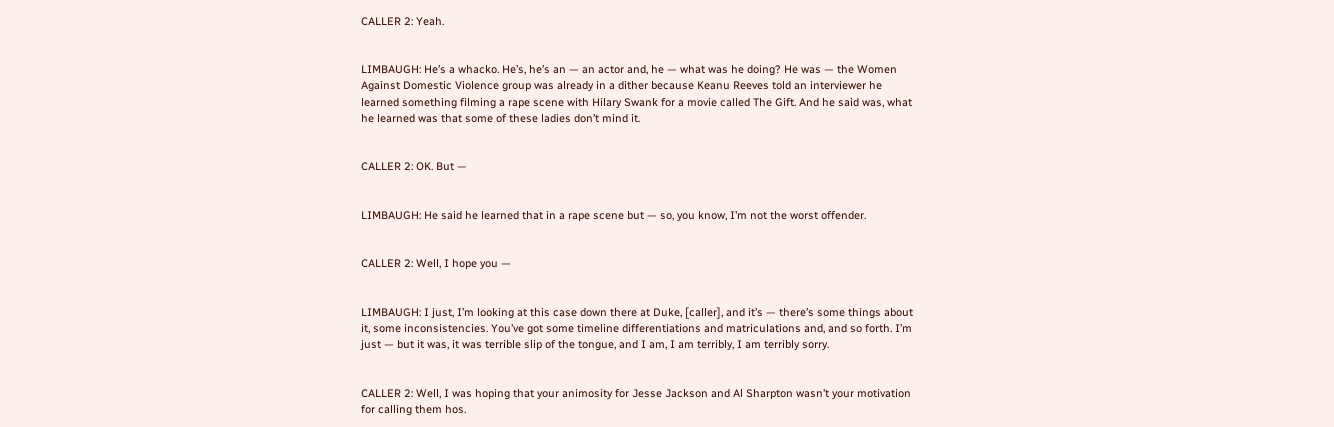CALLER 2: Yeah.


LIMBAUGH: He’s a whacko. He’s, he’s an — an actor and, he — what was he doing? He was — the Women Against Domestic Violence group was already in a dither because Keanu Reeves told an interviewer he learned something filming a rape scene with Hilary Swank for a movie called The Gift. And he said was, what he learned was that some of these ladies don’t mind it.


CALLER 2: OK. But —


LIMBAUGH: He said he learned that in a rape scene but — so, you know, I’m not the worst offender.


CALLER 2: Well, I hope you —


LIMBAUGH: I just, I’m looking at this case down there at Duke, [caller], and it’s — there’s some things about it, some inconsistencies. You’ve got some timeline differentiations and matriculations and, and so forth. I’m just — but it was, it was terrible slip of the tongue, and I am, I am terribly, I am terribly sorry.


CALLER 2: Well, I was hoping that your animosity for Jesse Jackson and Al Sharpton wasn’t your motivation for calling them hos.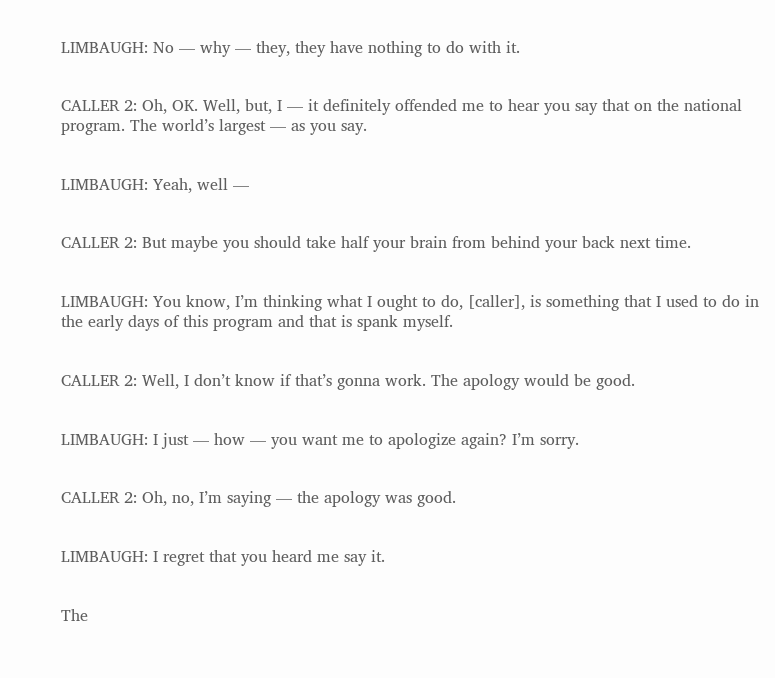LIMBAUGH: No — why — they, they have nothing to do with it.


CALLER 2: Oh, OK. Well, but, I — it definitely offended me to hear you say that on the national program. The world’s largest — as you say.


LIMBAUGH: Yeah, well —


CALLER 2: But maybe you should take half your brain from behind your back next time.


LIMBAUGH: You know, I’m thinking what I ought to do, [caller], is something that I used to do in the early days of this program and that is spank myself.


CALLER 2: Well, I don’t know if that’s gonna work. The apology would be good.


LIMBAUGH: I just — how — you want me to apologize again? I’m sorry.


CALLER 2: Oh, no, I’m saying — the apology was good.


LIMBAUGH: I regret that you heard me say it.


The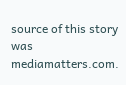source of this story was mediamatters.com.